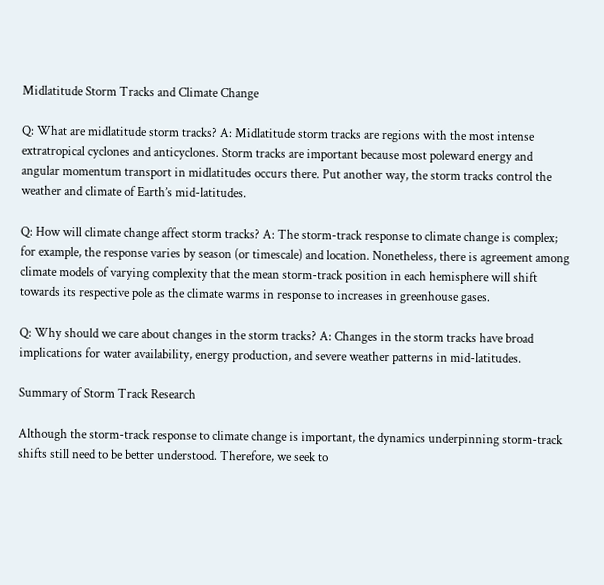Midlatitude Storm Tracks and Climate Change

Q: What are midlatitude storm tracks? A: Midlatitude storm tracks are regions with the most intense extratropical cyclones and anticyclones. Storm tracks are important because most poleward energy and angular momentum transport in midlatitudes occurs there. Put another way, the storm tracks control the weather and climate of Earth’s mid-latitudes.

Q: How will climate change affect storm tracks? A: The storm-track response to climate change is complex; for example, the response varies by season (or timescale) and location. Nonetheless, there is agreement among climate models of varying complexity that the mean storm-track position in each hemisphere will shift towards its respective pole as the climate warms in response to increases in greenhouse gases.

Q: Why should we care about changes in the storm tracks? A: Changes in the storm tracks have broad implications for water availability, energy production, and severe weather patterns in mid-latitudes.

Summary of Storm Track Research

Although the storm-track response to climate change is important, the dynamics underpinning storm-track shifts still need to be better understood. Therefore, we seek to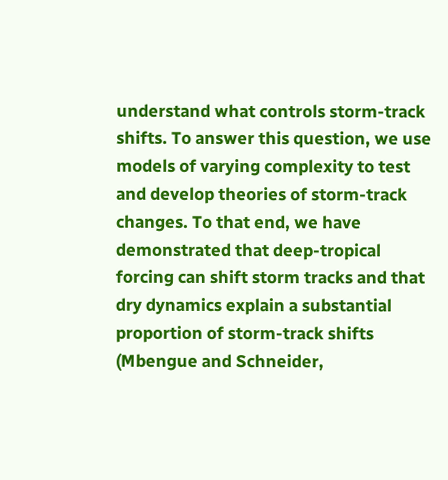understand what controls storm-track shifts. To answer this question, we use models of varying complexity to test and develop theories of storm-track changes. To that end, we have demonstrated that deep-tropical forcing can shift storm tracks and that dry dynamics explain a substantial proportion of storm-track shifts (Mbengue and Schneider,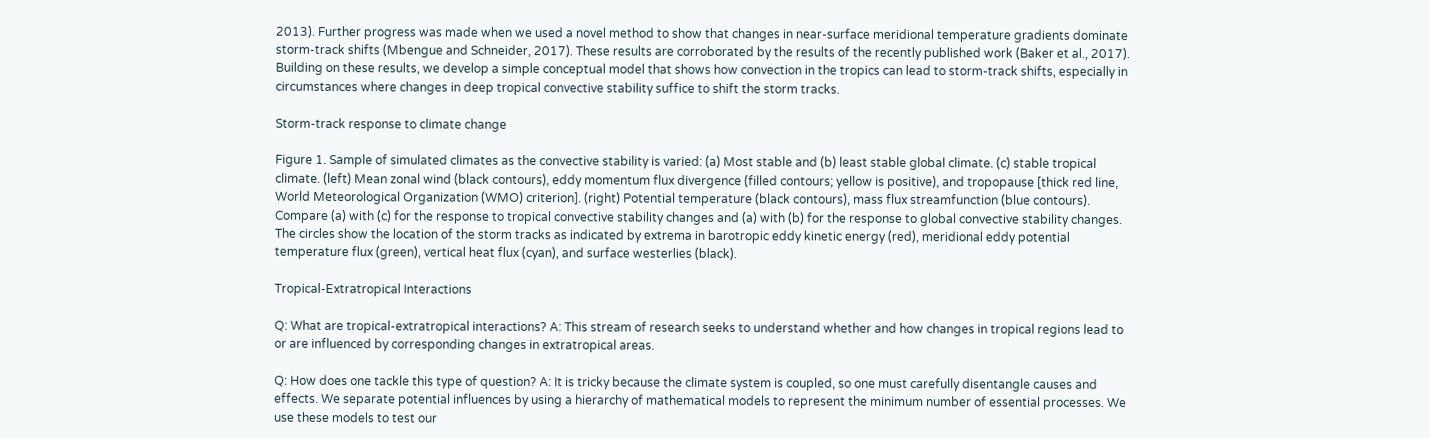2013). Further progress was made when we used a novel method to show that changes in near-surface meridional temperature gradients dominate storm-track shifts (Mbengue and Schneider, 2017). These results are corroborated by the results of the recently published work (Baker et al., 2017). Building on these results, we develop a simple conceptual model that shows how convection in the tropics can lead to storm-track shifts, especially in circumstances where changes in deep tropical convective stability suffice to shift the storm tracks.

Storm-track response to climate change

Figure 1. Sample of simulated climates as the convective stability is varied: (a) Most stable and (b) least stable global climate. (c) stable tropical climate. (left) Mean zonal wind (black contours), eddy momentum flux divergence (filled contours; yellow is positive), and tropopause [thick red line, World Meteorological Organization (WMO) criterion]. (right) Potential temperature (black contours), mass flux streamfunction (blue contours). Compare (a) with (c) for the response to tropical convective stability changes and (a) with (b) for the response to global convective stability changes. The circles show the location of the storm tracks as indicated by extrema in barotropic eddy kinetic energy (red), meridional eddy potential temperature flux (green), vertical heat flux (cyan), and surface westerlies (black).

Tropical-Extratropical Interactions

Q: What are tropical-extratropical interactions? A: This stream of research seeks to understand whether and how changes in tropical regions lead to or are influenced by corresponding changes in extratropical areas.

Q: How does one tackle this type of question? A: It is tricky because the climate system is coupled, so one must carefully disentangle causes and effects. We separate potential influences by using a hierarchy of mathematical models to represent the minimum number of essential processes. We use these models to test our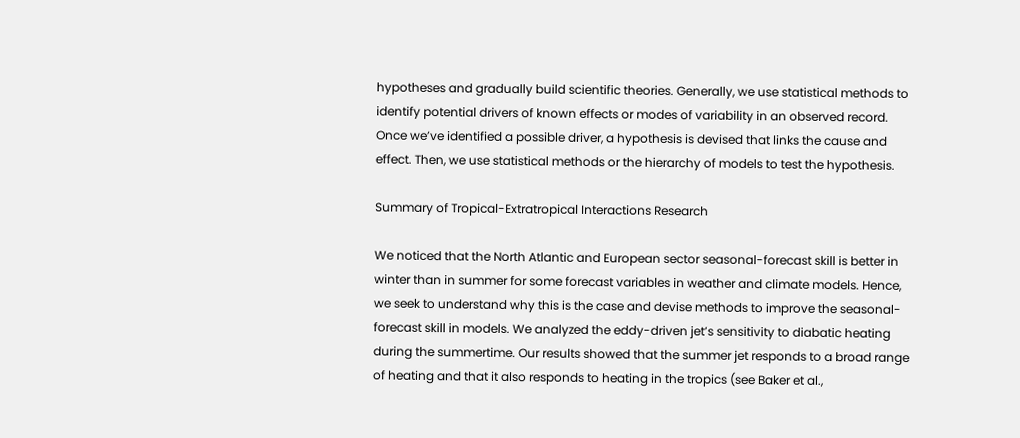hypotheses and gradually build scientific theories. Generally, we use statistical methods to identify potential drivers of known effects or modes of variability in an observed record. Once we’ve identified a possible driver, a hypothesis is devised that links the cause and effect. Then, we use statistical methods or the hierarchy of models to test the hypothesis.

Summary of Tropical-Extratropical Interactions Research

We noticed that the North Atlantic and European sector seasonal-forecast skill is better in winter than in summer for some forecast variables in weather and climate models. Hence, we seek to understand why this is the case and devise methods to improve the seasonal-forecast skill in models. We analyzed the eddy-driven jet’s sensitivity to diabatic heating during the summertime. Our results showed that the summer jet responds to a broad range of heating and that it also responds to heating in the tropics (see Baker et al.,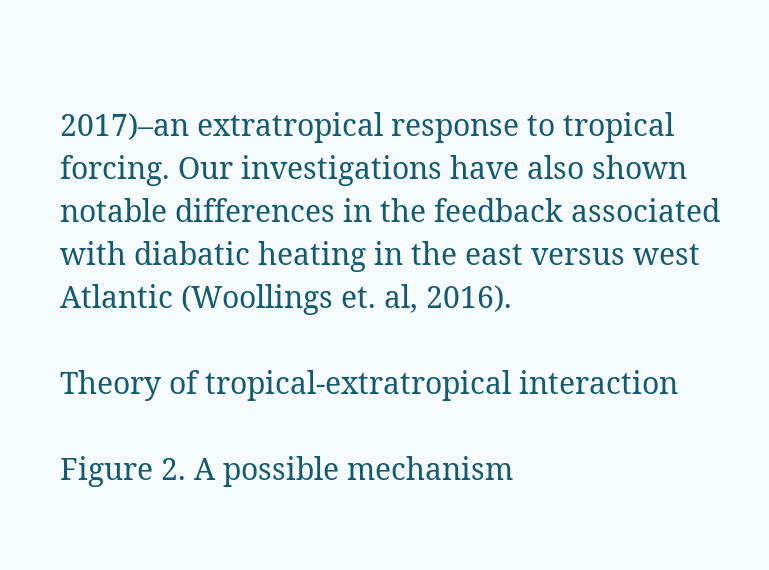2017)–an extratropical response to tropical forcing. Our investigations have also shown notable differences in the feedback associated with diabatic heating in the east versus west Atlantic (Woollings et. al, 2016).

Theory of tropical-extratropical interaction

Figure 2. A possible mechanism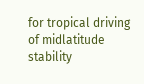for tropical driving of midlatitude stability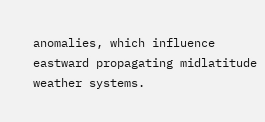anomalies, which influence eastward propagating midlatitude weather systems.